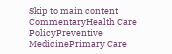Skip to main content
CommentaryHealth Care PolicyPreventive MedicinePrimary Care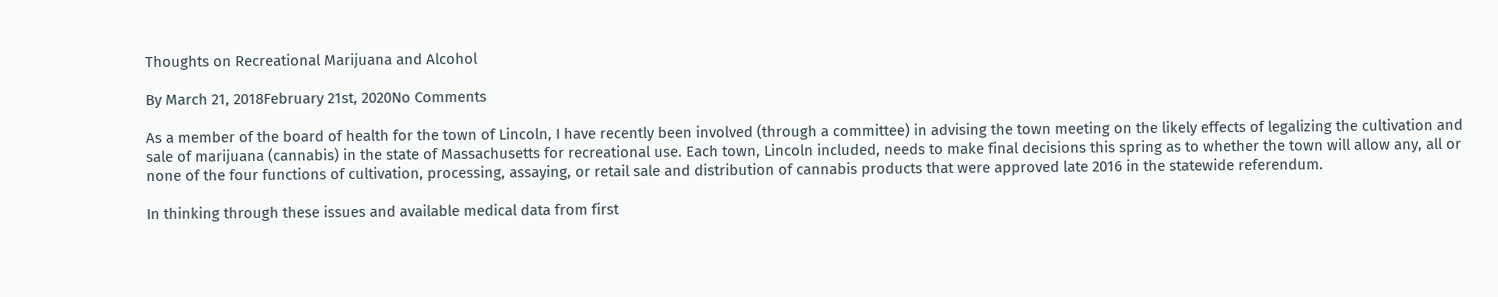Thoughts on Recreational Marijuana and Alcohol

By March 21, 2018February 21st, 2020No Comments

As a member of the board of health for the town of Lincoln, I have recently been involved (through a committee) in advising the town meeting on the likely effects of legalizing the cultivation and sale of marijuana (cannabis) in the state of Massachusetts for recreational use. Each town, Lincoln included, needs to make final decisions this spring as to whether the town will allow any, all or none of the four functions of cultivation, processing, assaying, or retail sale and distribution of cannabis products that were approved late 2016 in the statewide referendum.

In thinking through these issues and available medical data from first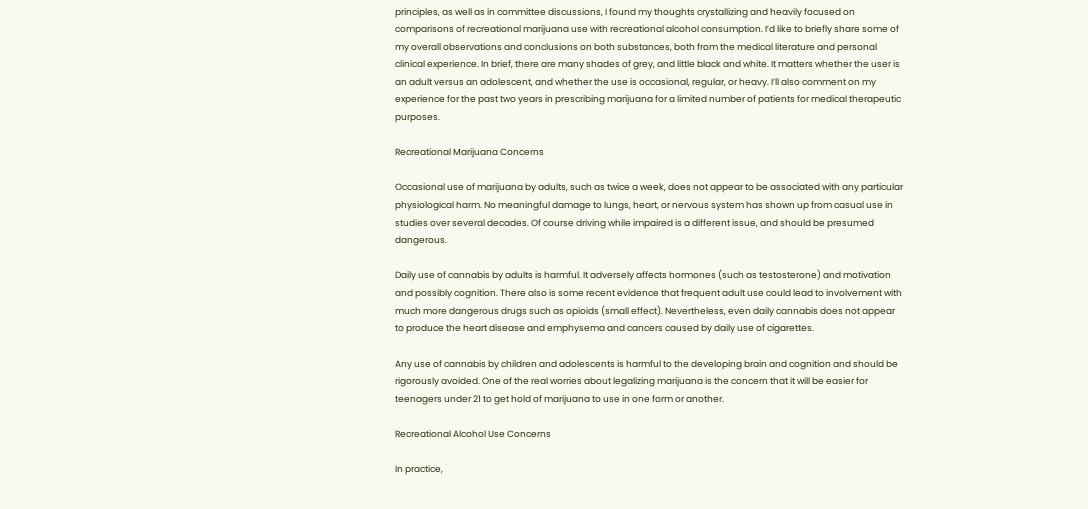principles, as well as in committee discussions, I found my thoughts crystallizing and heavily focused on comparisons of recreational marijuana use with recreational alcohol consumption. I’d like to briefly share some of my overall observations and conclusions on both substances, both from the medical literature and personal clinical experience. In brief, there are many shades of grey, and little black and white. It matters whether the user is an adult versus an adolescent, and whether the use is occasional, regular, or heavy. I’ll also comment on my experience for the past two years in prescribing marijuana for a limited number of patients for medical therapeutic purposes.

Recreational Marijuana Concerns

Occasional use of marijuana by adults, such as twice a week, does not appear to be associated with any particular physiological harm. No meaningful damage to lungs, heart, or nervous system has shown up from casual use in studies over several decades. Of course driving while impaired is a different issue, and should be presumed dangerous.

Daily use of cannabis by adults is harmful. It adversely affects hormones (such as testosterone) and motivation and possibly cognition. There also is some recent evidence that frequent adult use could lead to involvement with much more dangerous drugs such as opioids (small effect). Nevertheless, even daily cannabis does not appear to produce the heart disease and emphysema and cancers caused by daily use of cigarettes.

Any use of cannabis by children and adolescents is harmful to the developing brain and cognition and should be rigorously avoided. One of the real worries about legalizing marijuana is the concern that it will be easier for teenagers under 21 to get hold of marijuana to use in one form or another.

Recreational Alcohol Use Concerns

In practice,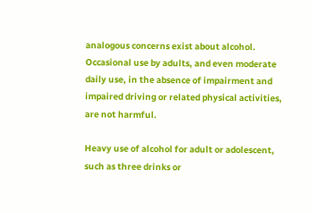analogous concerns exist about alcohol. Occasional use by adults, and even moderate daily use, in the absence of impairment and impaired driving or related physical activities, are not harmful.

Heavy use of alcohol for adult or adolescent, such as three drinks or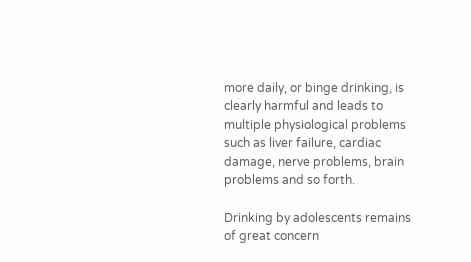more daily, or binge drinking, is clearly harmful and leads to multiple physiological problems such as liver failure, cardiac damage, nerve problems, brain problems and so forth.

Drinking by adolescents remains of great concern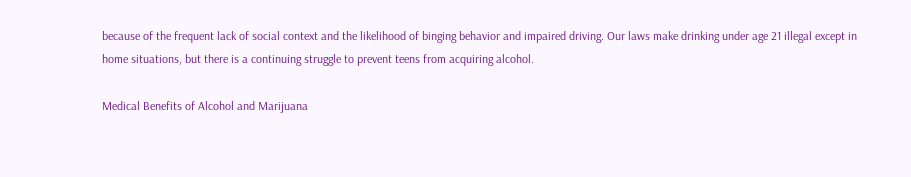because of the frequent lack of social context and the likelihood of binging behavior and impaired driving. Our laws make drinking under age 21 illegal except in home situations, but there is a continuing struggle to prevent teens from acquiring alcohol.

Medical Benefits of Alcohol and Marijuana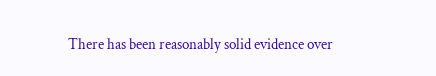There has been reasonably solid evidence over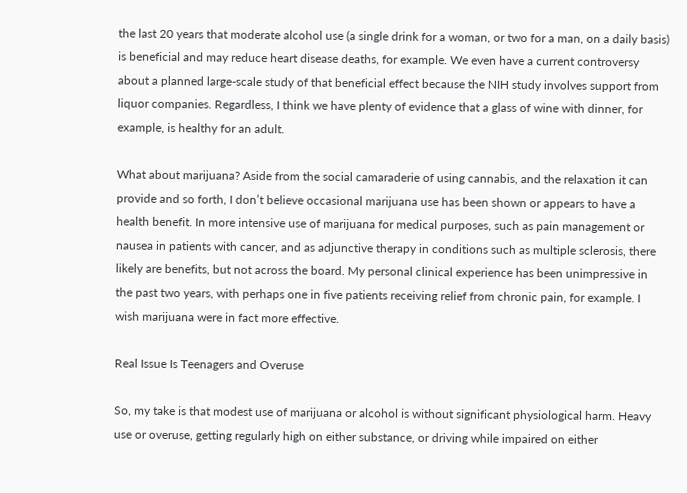the last 20 years that moderate alcohol use (a single drink for a woman, or two for a man, on a daily basis) is beneficial and may reduce heart disease deaths, for example. We even have a current controversy about a planned large-scale study of that beneficial effect because the NIH study involves support from liquor companies. Regardless, I think we have plenty of evidence that a glass of wine with dinner, for example, is healthy for an adult.

What about marijuana? Aside from the social camaraderie of using cannabis, and the relaxation it can provide and so forth, I don’t believe occasional marijuana use has been shown or appears to have a health benefit. In more intensive use of marijuana for medical purposes, such as pain management or nausea in patients with cancer, and as adjunctive therapy in conditions such as multiple sclerosis, there likely are benefits, but not across the board. My personal clinical experience has been unimpressive in the past two years, with perhaps one in five patients receiving relief from chronic pain, for example. I wish marijuana were in fact more effective.

Real Issue Is Teenagers and Overuse

So, my take is that modest use of marijuana or alcohol is without significant physiological harm. Heavy use or overuse, getting regularly high on either substance, or driving while impaired on either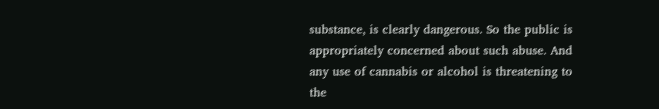substance, is clearly dangerous. So the public is appropriately concerned about such abuse. And any use of cannabis or alcohol is threatening to the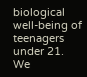biological well-being of teenagers under 21. We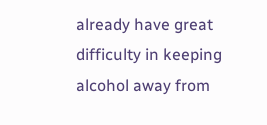already have great difficulty in keeping alcohol away from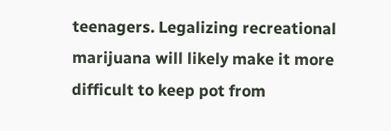teenagers. Legalizing recreational marijuana will likely make it more difficult to keep pot from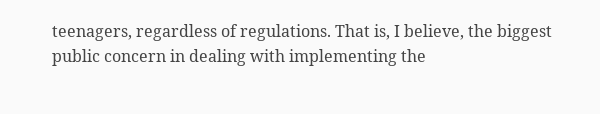teenagers, regardless of regulations. That is, I believe, the biggest public concern in dealing with implementing the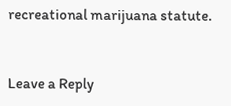recreational marijuana statute.


Leave a Reply